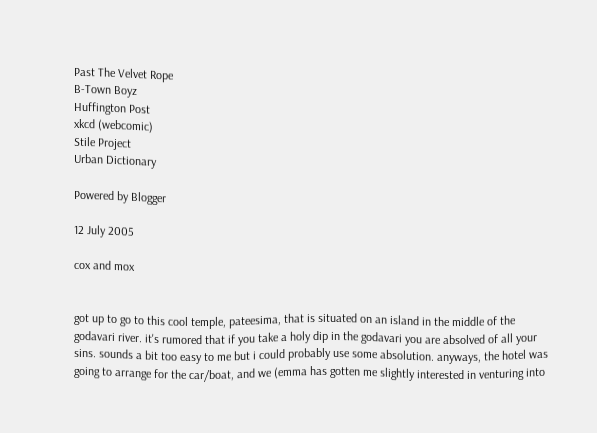Past The Velvet Rope
B-Town Boyz
Huffington Post
xkcd (webcomic)
Stile Project
Urban Dictionary

Powered by Blogger

12 July 2005

cox and mox


got up to go to this cool temple, pateesima, that is situated on an island in the middle of the godavari river. it's rumored that if you take a holy dip in the godavari you are absolved of all your sins. sounds a bit too easy to me but i could probably use some absolution. anyways, the hotel was going to arrange for the car/boat, and we (emma has gotten me slightly interested in venturing into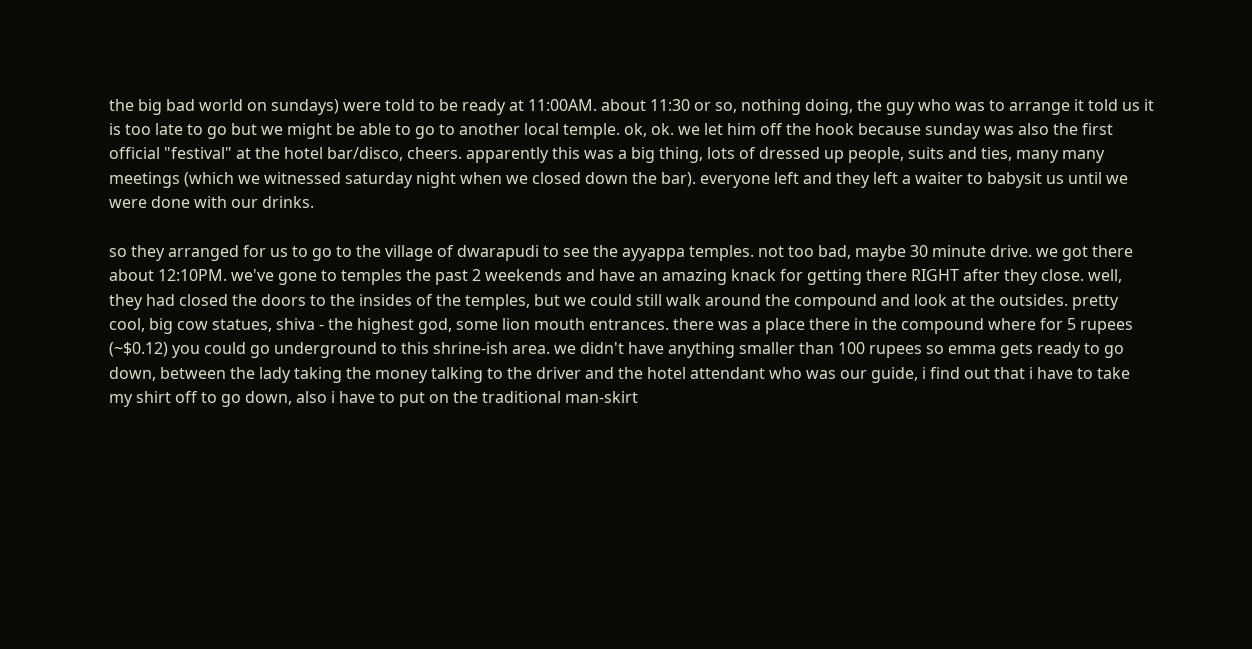the big bad world on sundays) were told to be ready at 11:00AM. about 11:30 or so, nothing doing, the guy who was to arrange it told us it is too late to go but we might be able to go to another local temple. ok, ok. we let him off the hook because sunday was also the first official "festival" at the hotel bar/disco, cheers. apparently this was a big thing, lots of dressed up people, suits and ties, many many meetings (which we witnessed saturday night when we closed down the bar). everyone left and they left a waiter to babysit us until we were done with our drinks.

so they arranged for us to go to the village of dwarapudi to see the ayyappa temples. not too bad, maybe 30 minute drive. we got there about 12:10PM. we've gone to temples the past 2 weekends and have an amazing knack for getting there RIGHT after they close. well, they had closed the doors to the insides of the temples, but we could still walk around the compound and look at the outsides. pretty cool, big cow statues, shiva - the highest god, some lion mouth entrances. there was a place there in the compound where for 5 rupees (~$0.12) you could go underground to this shrine-ish area. we didn't have anything smaller than 100 rupees so emma gets ready to go down, between the lady taking the money talking to the driver and the hotel attendant who was our guide, i find out that i have to take my shirt off to go down, also i have to put on the traditional man-skirt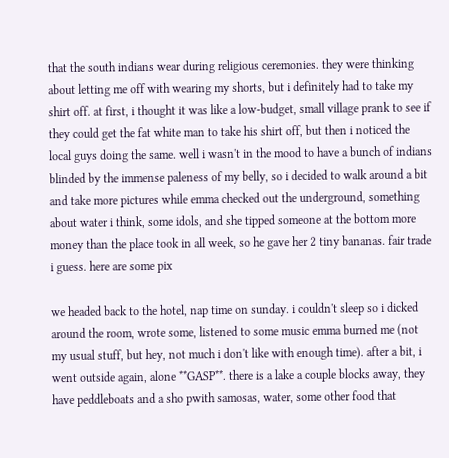that the south indians wear during religious ceremonies. they were thinking about letting me off with wearing my shorts, but i definitely had to take my shirt off. at first, i thought it was like a low-budget, small village prank to see if they could get the fat white man to take his shirt off, but then i noticed the local guys doing the same. well i wasn't in the mood to have a bunch of indians blinded by the immense paleness of my belly, so i decided to walk around a bit and take more pictures while emma checked out the underground, something about water i think, some idols, and she tipped someone at the bottom more money than the place took in all week, so he gave her 2 tiny bananas. fair trade i guess. here are some pix

we headed back to the hotel, nap time on sunday. i couldn't sleep so i dicked around the room, wrote some, listened to some music emma burned me (not my usual stuff, but hey, not much i don't like with enough time). after a bit, i went outside again, alone **GASP**. there is a lake a couple blocks away, they have peddleboats and a sho pwith samosas, water, some other food that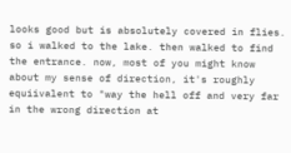looks good but is absolutely covered in flies. so i walked to the lake. then walked to find the entrance. now, most of you might know about my sense of direction, it's roughly equiivalent to "way the hell off and very far in the wrong direction at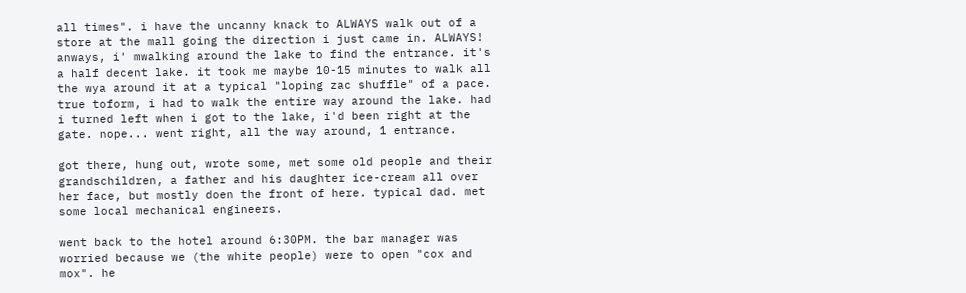all times". i have the uncanny knack to ALWAYS walk out of a store at the mall going the direction i just came in. ALWAYS! anways, i' mwalking around the lake to find the entrance. it's a half decent lake. it took me maybe 10-15 minutes to walk all the wya around it at a typical "loping zac shuffle" of a pace. true toform, i had to walk the entire way around the lake. had i turned left when i got to the lake, i'd been right at the gate. nope... went right, all the way around, 1 entrance.

got there, hung out, wrote some, met some old people and their grandschildren, a father and his daughter ice-cream all over her face, but mostly doen the front of here. typical dad. met some local mechanical engineers.

went back to the hotel around 6:30PM. the bar manager was worried because we (the white people) were to open "cox and mox". he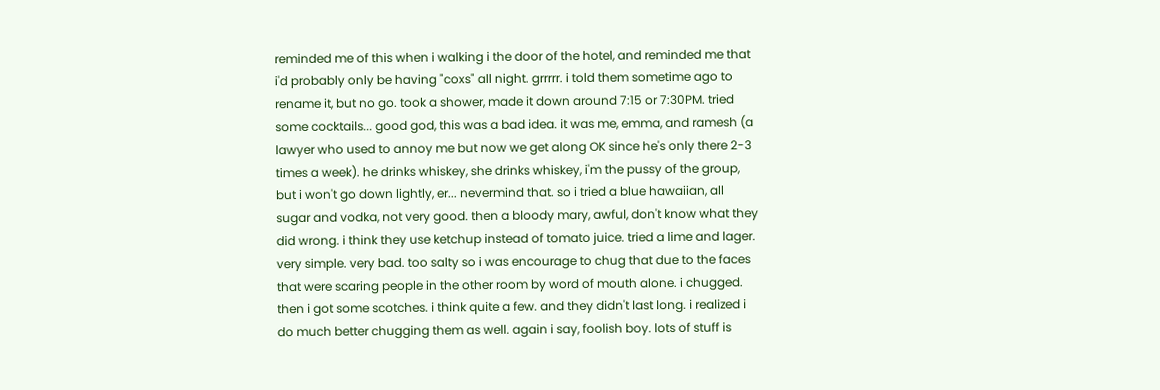reminded me of this when i walking i the door of the hotel, and reminded me that i'd probably only be having "coxs" all night. grrrrr. i told them sometime ago to rename it, but no go. took a shower, made it down around 7:15 or 7:30PM. tried some cocktails... good god, this was a bad idea. it was me, emma, and ramesh (a lawyer who used to annoy me but now we get along OK since he's only there 2-3 times a week). he drinks whiskey, she drinks whiskey, i'm the pussy of the group, but i won't go down lightly, er... nevermind that. so i tried a blue hawaiian, all sugar and vodka, not very good. then a bloody mary, awful, don't know what they did wrong. i think they use ketchup instead of tomato juice. tried a lime and lager. very simple. very bad. too salty so i was encourage to chug that due to the faces that were scaring people in the other room by word of mouth alone. i chugged. then i got some scotches. i think quite a few. and they didn't last long. i realized i do much better chugging them as well. again i say, foolish boy. lots of stuff is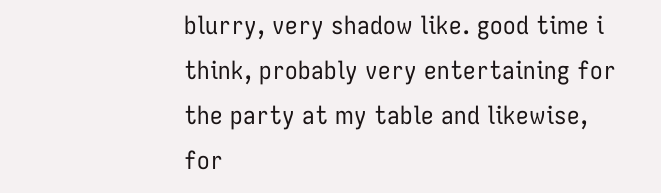blurry, very shadow like. good time i think, probably very entertaining for the party at my table and likewise, for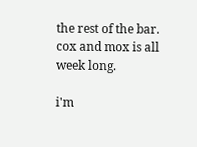the rest of the bar. cox and mox is all week long.

i'm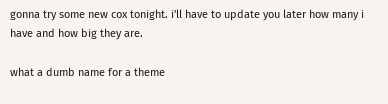gonna try some new cox tonight. i'll have to update you later how many i have and how big they are.

what a dumb name for a theme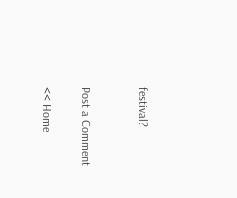festival?


Post a Comment

<< Home